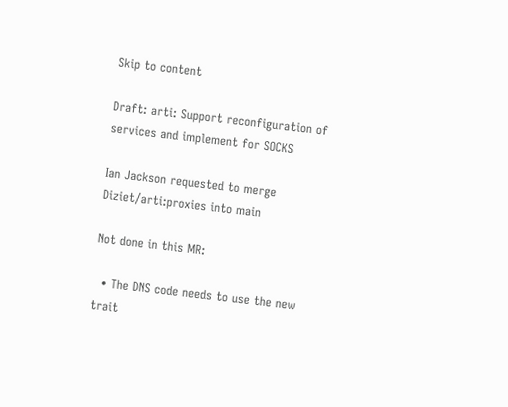Skip to content

Draft: arti: Support reconfiguration of services and implement for SOCKS

Ian Jackson requested to merge Diziet/arti:proxies into main

Not done in this MR:

  • The DNS code needs to use the new trait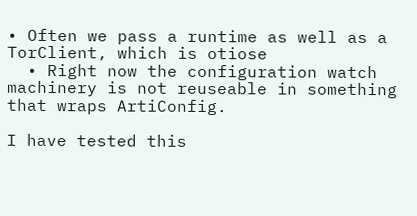• Often we pass a runtime as well as a TorClient, which is otiose
  • Right now the configuration watch machinery is not reuseable in something that wraps ArtiConfig.

I have tested this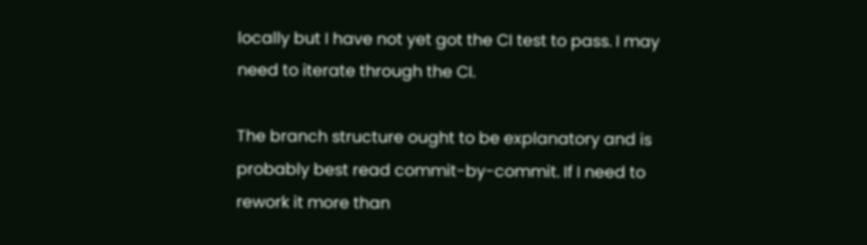locally but I have not yet got the CI test to pass. I may need to iterate through the CI.

The branch structure ought to be explanatory and is probably best read commit-by-commit. If I need to rework it more than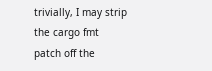trivially, I may strip the cargo fmt patch off the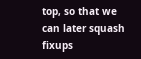top, so that we can later squash fixups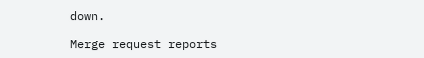down.

Merge request reports